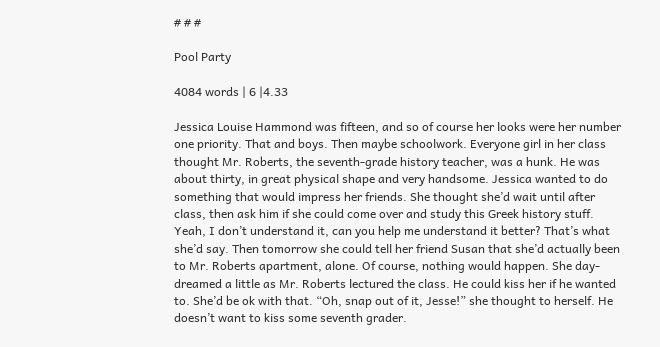# # #

Pool Party

4084 words | 6 |4.33

Jessica Louise Hammond was fifteen, and so of course her looks were her number one priority. That and boys. Then maybe schoolwork. Everyone girl in her class thought Mr. Roberts, the seventh-grade history teacher, was a hunk. He was about thirty, in great physical shape and very handsome. Jessica wanted to do something that would impress her friends. She thought she’d wait until after class, then ask him if she could come over and study this Greek history stuff. Yeah, I don’t understand it, can you help me understand it better? That’s what she’d say. Then tomorrow she could tell her friend Susan that she’d actually been to Mr. Roberts apartment, alone. Of course, nothing would happen. She day-dreamed a little as Mr. Roberts lectured the class. He could kiss her if he wanted to. She’d be ok with that. “Oh, snap out of it, Jesse!” she thought to herself. He doesn’t want to kiss some seventh grader.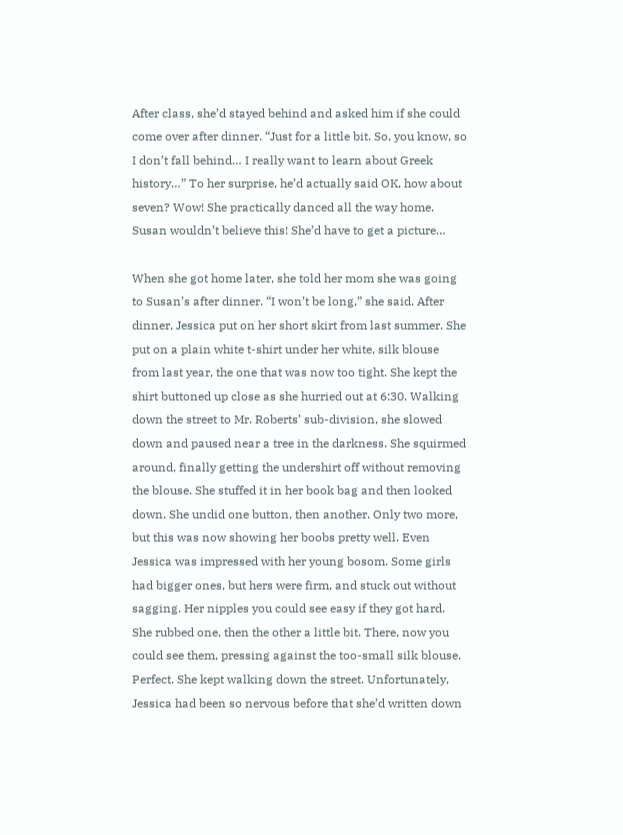After class, she’d stayed behind and asked him if she could come over after dinner. “Just for a little bit. So, you know, so I don’t fall behind… I really want to learn about Greek history…” To her surprise, he’d actually said OK, how about seven? Wow! She practically danced all the way home. Susan wouldn’t believe this! She’d have to get a picture…

When she got home later, she told her mom she was going to Susan’s after dinner. “I won’t be long,” she said. After dinner, Jessica put on her short skirt from last summer. She put on a plain white t-shirt under her white, silk blouse from last year, the one that was now too tight. She kept the shirt buttoned up close as she hurried out at 6:30. Walking down the street to Mr. Roberts’ sub-division, she slowed down and paused near a tree in the darkness. She squirmed around, finally getting the undershirt off without removing the blouse. She stuffed it in her book bag and then looked down. She undid one button, then another. Only two more, but this was now showing her boobs pretty well. Even Jessica was impressed with her young bosom. Some girls had bigger ones, but hers were firm, and stuck out without sagging. Her nipples you could see easy if they got hard. She rubbed one, then the other a little bit. There, now you could see them, pressing against the too-small silk blouse. Perfect. She kept walking down the street. Unfortunately, Jessica had been so nervous before that she’d written down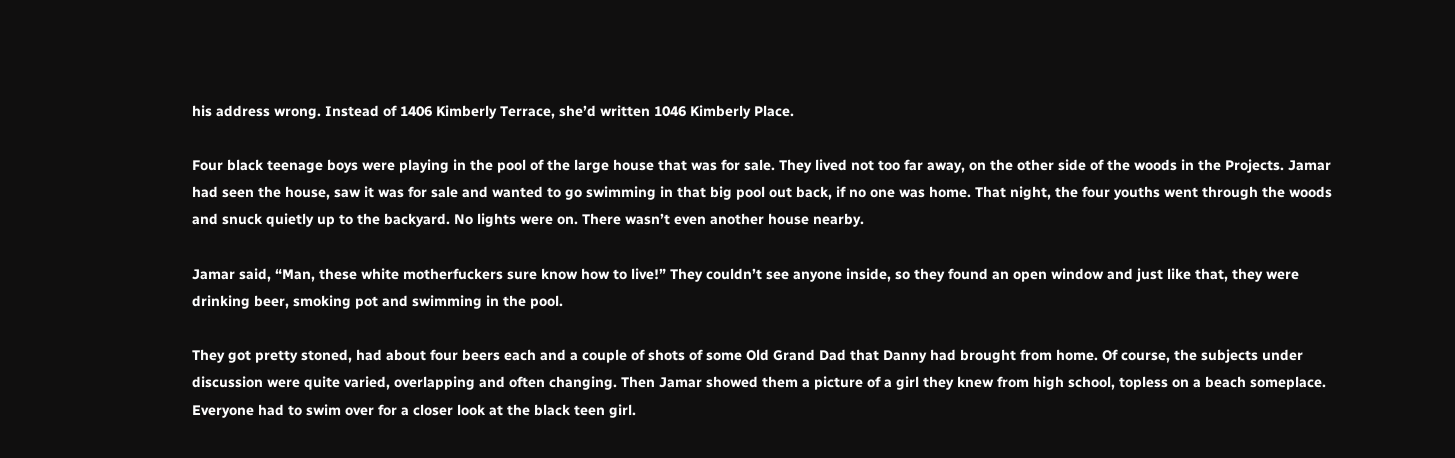his address wrong. Instead of 1406 Kimberly Terrace, she’d written 1046 Kimberly Place.

Four black teenage boys were playing in the pool of the large house that was for sale. They lived not too far away, on the other side of the woods in the Projects. Jamar had seen the house, saw it was for sale and wanted to go swimming in that big pool out back, if no one was home. That night, the four youths went through the woods and snuck quietly up to the backyard. No lights were on. There wasn’t even another house nearby.

Jamar said, “Man, these white motherfuckers sure know how to live!” They couldn’t see anyone inside, so they found an open window and just like that, they were drinking beer, smoking pot and swimming in the pool.

They got pretty stoned, had about four beers each and a couple of shots of some Old Grand Dad that Danny had brought from home. Of course, the subjects under discussion were quite varied, overlapping and often changing. Then Jamar showed them a picture of a girl they knew from high school, topless on a beach someplace. Everyone had to swim over for a closer look at the black teen girl.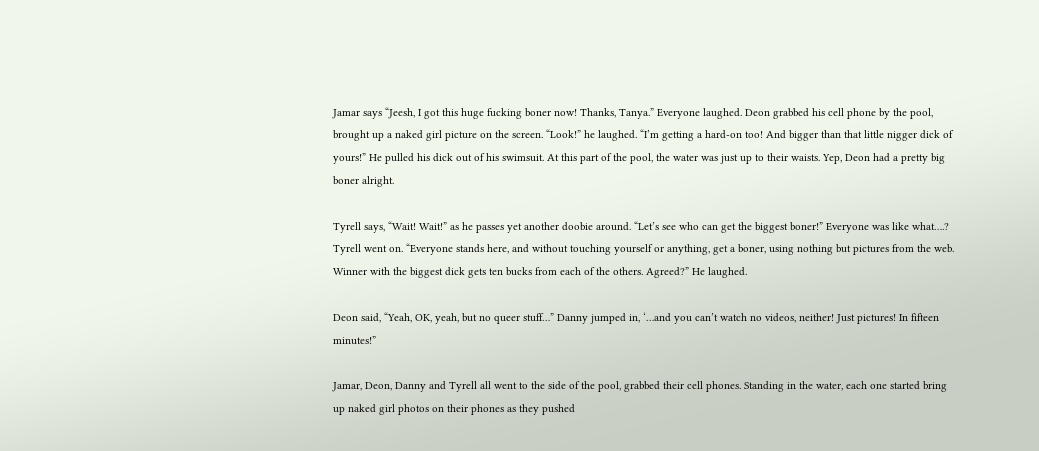Jamar says “Jeesh, I got this huge fucking boner now! Thanks, Tanya.” Everyone laughed. Deon grabbed his cell phone by the pool, brought up a naked girl picture on the screen. “Look!” he laughed. “I’m getting a hard-on too! And bigger than that little nigger dick of yours!” He pulled his dick out of his swimsuit. At this part of the pool, the water was just up to their waists. Yep, Deon had a pretty big boner alright.

Tyrell says, “Wait! Wait!” as he passes yet another doobie around. “Let’s see who can get the biggest boner!” Everyone was like what….? Tyrell went on. “Everyone stands here, and without touching yourself or anything, get a boner, using nothing but pictures from the web. Winner with the biggest dick gets ten bucks from each of the others. Agreed?” He laughed.

Deon said, “Yeah, OK, yeah, but no queer stuff…” Danny jumped in, ‘…and you can’t watch no videos, neither! Just pictures! In fifteen minutes!”

Jamar, Deon, Danny and Tyrell all went to the side of the pool, grabbed their cell phones. Standing in the water, each one started bring up naked girl photos on their phones as they pushed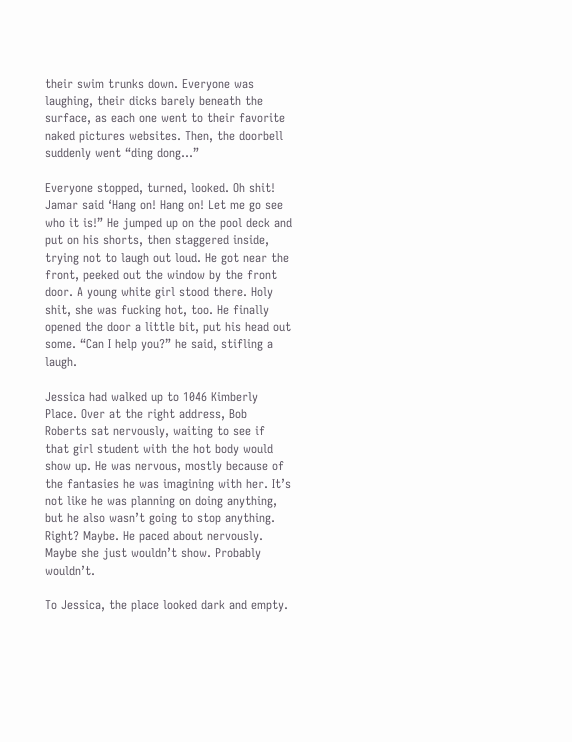their swim trunks down. Everyone was laughing, their dicks barely beneath the surface, as each one went to their favorite naked pictures websites. Then, the doorbell suddenly went “ding dong…”

Everyone stopped, turned, looked. Oh shit! Jamar said ‘Hang on! Hang on! Let me go see who it is!” He jumped up on the pool deck and put on his shorts, then staggered inside, trying not to laugh out loud. He got near the front, peeked out the window by the front door. A young white girl stood there. Holy shit, she was fucking hot, too. He finally opened the door a little bit, put his head out some. “Can I help you?” he said, stifling a laugh.

Jessica had walked up to 1046 Kimberly Place. Over at the right address, Bob Roberts sat nervously, waiting to see if that girl student with the hot body would show up. He was nervous, mostly because of the fantasies he was imagining with her. It’s not like he was planning on doing anything, but he also wasn’t going to stop anything. Right? Maybe. He paced about nervously. Maybe she just wouldn’t show. Probably wouldn’t.

To Jessica, the place looked dark and empty.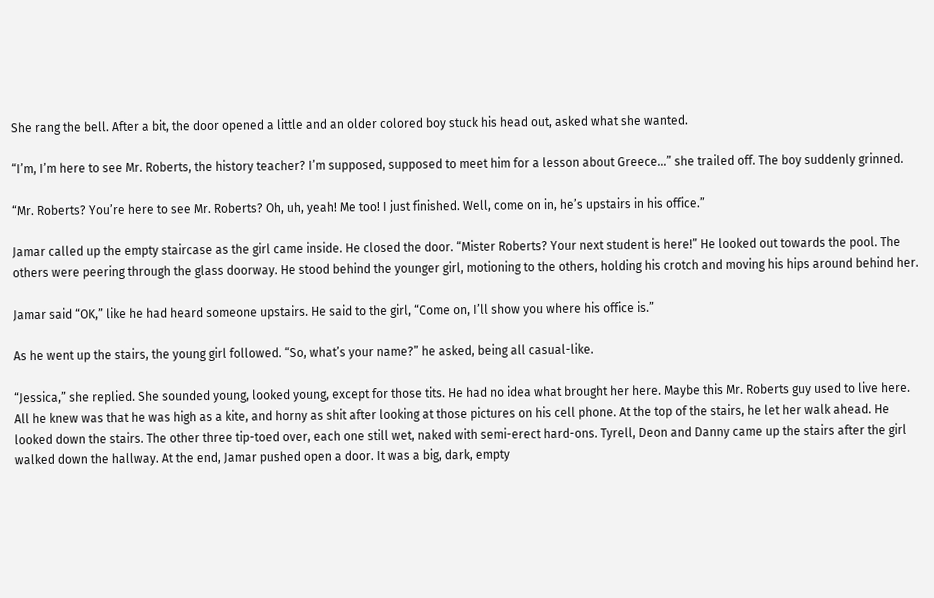She rang the bell. After a bit, the door opened a little and an older colored boy stuck his head out, asked what she wanted.

“I’m, I’m here to see Mr. Roberts, the history teacher? I’m supposed, supposed to meet him for a lesson about Greece…” she trailed off. The boy suddenly grinned.

“Mr. Roberts? You’re here to see Mr. Roberts? Oh, uh, yeah! Me too! I just finished. Well, come on in, he’s upstairs in his office.”

Jamar called up the empty staircase as the girl came inside. He closed the door. “Mister Roberts? Your next student is here!” He looked out towards the pool. The others were peering through the glass doorway. He stood behind the younger girl, motioning to the others, holding his crotch and moving his hips around behind her.

Jamar said “OK,” like he had heard someone upstairs. He said to the girl, “Come on, I’ll show you where his office is.”

As he went up the stairs, the young girl followed. “So, what’s your name?” he asked, being all casual-like.

“Jessica,” she replied. She sounded young, looked young, except for those tits. He had no idea what brought her here. Maybe this Mr. Roberts guy used to live here. All he knew was that he was high as a kite, and horny as shit after looking at those pictures on his cell phone. At the top of the stairs, he let her walk ahead. He looked down the stairs. The other three tip-toed over, each one still wet, naked with semi-erect hard-ons. Tyrell, Deon and Danny came up the stairs after the girl walked down the hallway. At the end, Jamar pushed open a door. It was a big, dark, empty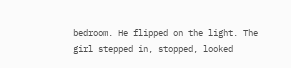bedroom. He flipped on the light. The girl stepped in, stopped, looked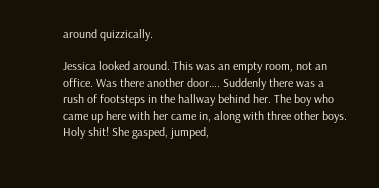around quizzically.

Jessica looked around. This was an empty room, not an office. Was there another door…. Suddenly there was a rush of footsteps in the hallway behind her. The boy who came up here with her came in, along with three other boys. Holy shit! She gasped, jumped,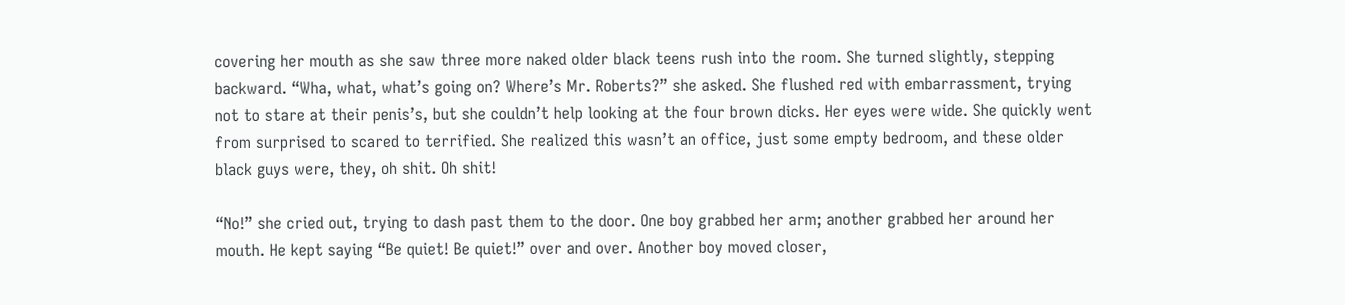covering her mouth as she saw three more naked older black teens rush into the room. She turned slightly, stepping backward. “Wha, what, what’s going on? Where’s Mr. Roberts?” she asked. She flushed red with embarrassment, trying not to stare at their penis’s, but she couldn’t help looking at the four brown dicks. Her eyes were wide. She quickly went from surprised to scared to terrified. She realized this wasn’t an office, just some empty bedroom, and these older black guys were, they, oh shit. Oh shit!

“No!” she cried out, trying to dash past them to the door. One boy grabbed her arm; another grabbed her around her mouth. He kept saying “Be quiet! Be quiet!” over and over. Another boy moved closer,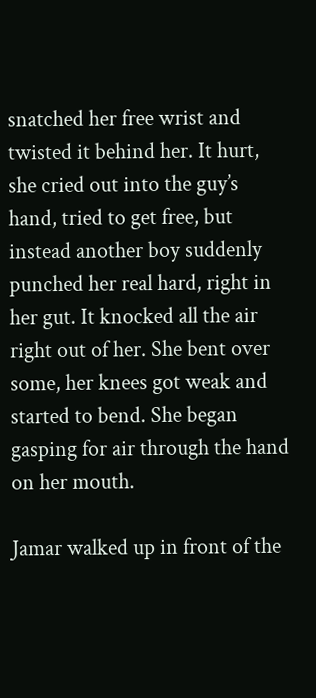snatched her free wrist and twisted it behind her. It hurt, she cried out into the guy’s hand, tried to get free, but instead another boy suddenly punched her real hard, right in her gut. It knocked all the air right out of her. She bent over some, her knees got weak and started to bend. She began gasping for air through the hand on her mouth.

Jamar walked up in front of the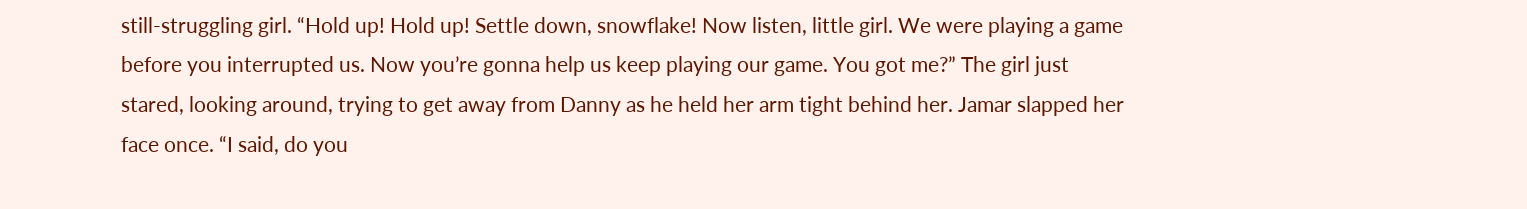still-struggling girl. “Hold up! Hold up! Settle down, snowflake! Now listen, little girl. We were playing a game before you interrupted us. Now you’re gonna help us keep playing our game. You got me?” The girl just stared, looking around, trying to get away from Danny as he held her arm tight behind her. Jamar slapped her face once. “I said, do you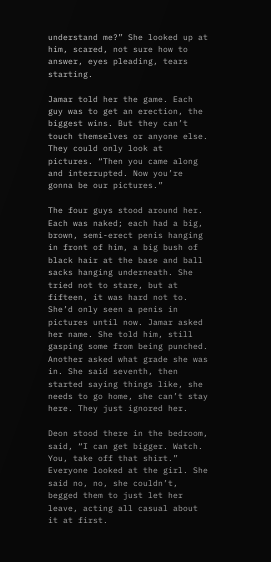understand me?” She looked up at him, scared, not sure how to answer, eyes pleading, tears starting.

Jamar told her the game. Each guy was to get an erection, the biggest wins. But they can’t touch themselves or anyone else. They could only look at pictures. “Then you came along and interrupted. Now you’re gonna be our pictures.”

The four guys stood around her. Each was naked; each had a big, brown, semi-erect penis hanging in front of him, a big bush of black hair at the base and ball sacks hanging underneath. She tried not to stare, but at fifteen, it was hard not to. She’d only seen a penis in pictures until now. Jamar asked her name. She told him, still gasping some from being punched. Another asked what grade she was in. She said seventh, then started saying things like, she needs to go home, she can’t stay here. They just ignored her.

Deon stood there in the bedroom, said, “I can get bigger. Watch. You, take off that shirt.” Everyone looked at the girl. She said no, no, she couldn’t, begged them to just let her leave, acting all casual about it at first.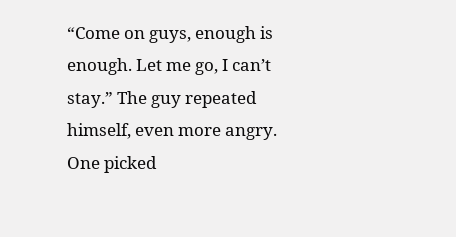“Come on guys, enough is enough. Let me go, I can’t stay.” The guy repeated himself, even more angry. One picked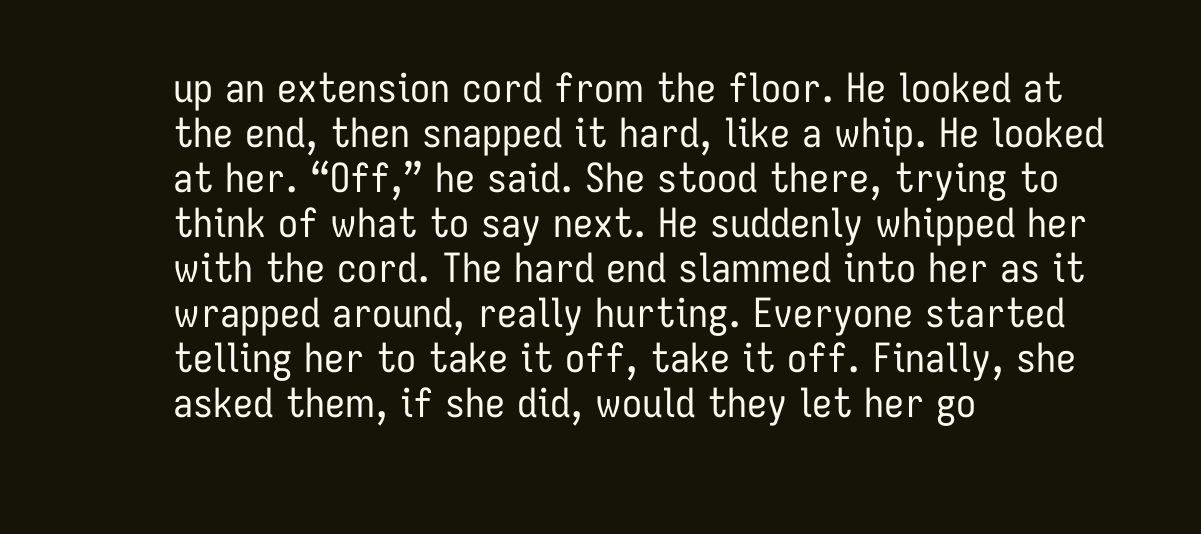up an extension cord from the floor. He looked at the end, then snapped it hard, like a whip. He looked at her. “Off,” he said. She stood there, trying to think of what to say next. He suddenly whipped her with the cord. The hard end slammed into her as it wrapped around, really hurting. Everyone started telling her to take it off, take it off. Finally, she asked them, if she did, would they let her go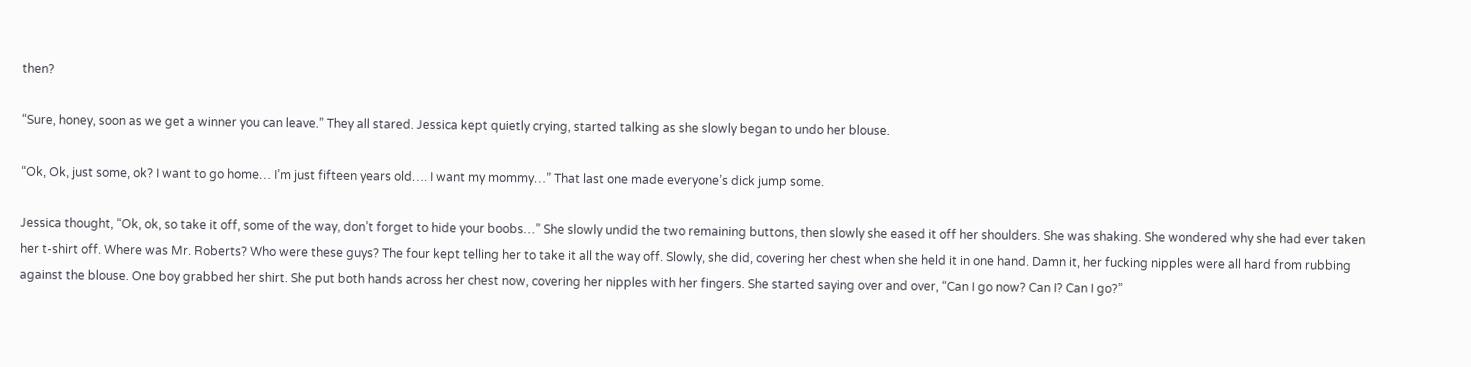then?

“Sure, honey, soon as we get a winner you can leave.” They all stared. Jessica kept quietly crying, started talking as she slowly began to undo her blouse.

“Ok, Ok, just some, ok? I want to go home… I’m just fifteen years old…. I want my mommy…” That last one made everyone’s dick jump some.

Jessica thought, “Ok, ok, so take it off, some of the way, don’t forget to hide your boobs…” She slowly undid the two remaining buttons, then slowly she eased it off her shoulders. She was shaking. She wondered why she had ever taken her t-shirt off. Where was Mr. Roberts? Who were these guys? The four kept telling her to take it all the way off. Slowly, she did, covering her chest when she held it in one hand. Damn it, her fucking nipples were all hard from rubbing against the blouse. One boy grabbed her shirt. She put both hands across her chest now, covering her nipples with her fingers. She started saying over and over, “Can I go now? Can I? Can I go?”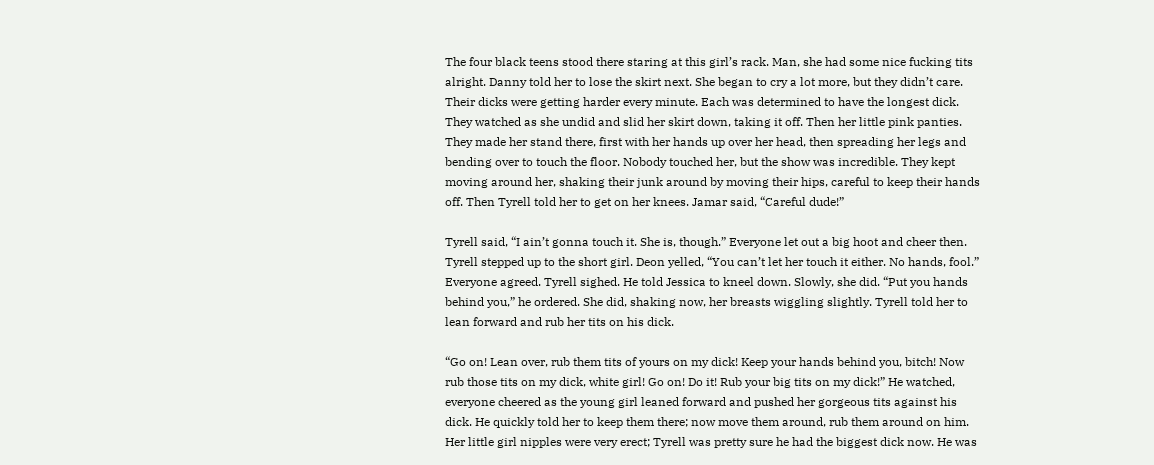The four black teens stood there staring at this girl’s rack. Man, she had some nice fucking tits alright. Danny told her to lose the skirt next. She began to cry a lot more, but they didn’t care. Their dicks were getting harder every minute. Each was determined to have the longest dick. They watched as she undid and slid her skirt down, taking it off. Then her little pink panties. They made her stand there, first with her hands up over her head, then spreading her legs and bending over to touch the floor. Nobody touched her, but the show was incredible. They kept moving around her, shaking their junk around by moving their hips, careful to keep their hands off. Then Tyrell told her to get on her knees. Jamar said, “Careful dude!”

Tyrell said, “I ain’t gonna touch it. She is, though.” Everyone let out a big hoot and cheer then. Tyrell stepped up to the short girl. Deon yelled, “You can’t let her touch it either. No hands, fool.” Everyone agreed. Tyrell sighed. He told Jessica to kneel down. Slowly, she did. “Put you hands behind you,” he ordered. She did, shaking now, her breasts wiggling slightly. Tyrell told her to lean forward and rub her tits on his dick.

“Go on! Lean over, rub them tits of yours on my dick! Keep your hands behind you, bitch! Now rub those tits on my dick, white girl! Go on! Do it! Rub your big tits on my dick!” He watched, everyone cheered as the young girl leaned forward and pushed her gorgeous tits against his dick. He quickly told her to keep them there; now move them around, rub them around on him. Her little girl nipples were very erect; Tyrell was pretty sure he had the biggest dick now. He was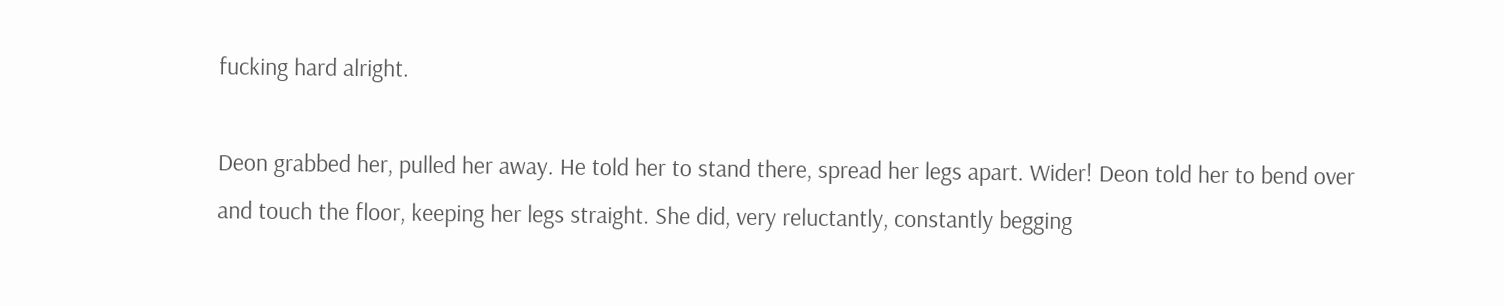fucking hard alright.

Deon grabbed her, pulled her away. He told her to stand there, spread her legs apart. Wider! Deon told her to bend over and touch the floor, keeping her legs straight. She did, very reluctantly, constantly begging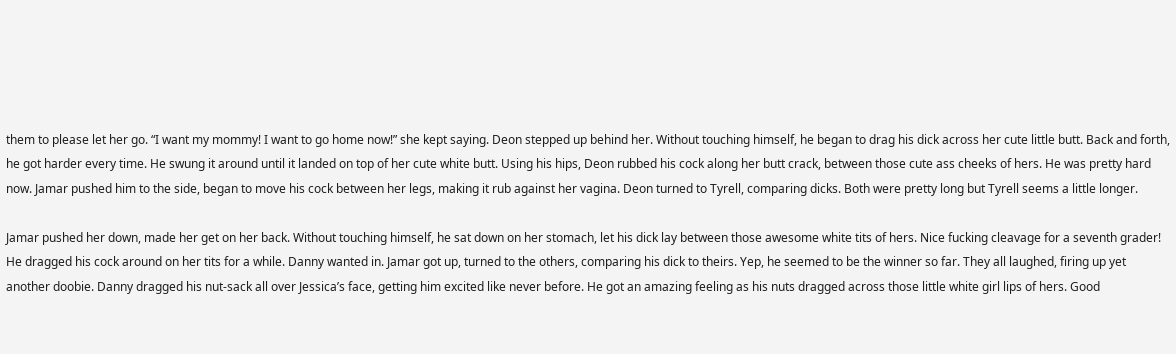them to please let her go. “I want my mommy! I want to go home now!” she kept saying. Deon stepped up behind her. Without touching himself, he began to drag his dick across her cute little butt. Back and forth, he got harder every time. He swung it around until it landed on top of her cute white butt. Using his hips, Deon rubbed his cock along her butt crack, between those cute ass cheeks of hers. He was pretty hard now. Jamar pushed him to the side, began to move his cock between her legs, making it rub against her vagina. Deon turned to Tyrell, comparing dicks. Both were pretty long but Tyrell seems a little longer.

Jamar pushed her down, made her get on her back. Without touching himself, he sat down on her stomach, let his dick lay between those awesome white tits of hers. Nice fucking cleavage for a seventh grader! He dragged his cock around on her tits for a while. Danny wanted in. Jamar got up, turned to the others, comparing his dick to theirs. Yep, he seemed to be the winner so far. They all laughed, firing up yet another doobie. Danny dragged his nut-sack all over Jessica’s face, getting him excited like never before. He got an amazing feeling as his nuts dragged across those little white girl lips of hers. Good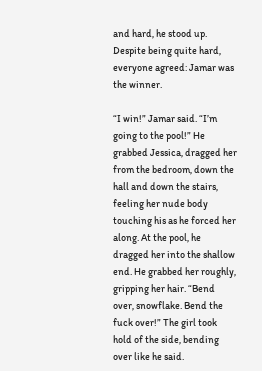and hard, he stood up. Despite being quite hard, everyone agreed: Jamar was the winner.

“I win!” Jamar said. “I’m going to the pool!” He grabbed Jessica, dragged her from the bedroom, down the hall and down the stairs, feeling her nude body touching his as he forced her along. At the pool, he dragged her into the shallow end. He grabbed her roughly, gripping her hair. “Bend over, snowflake. Bend the fuck over!” The girl took hold of the side, bending over like he said.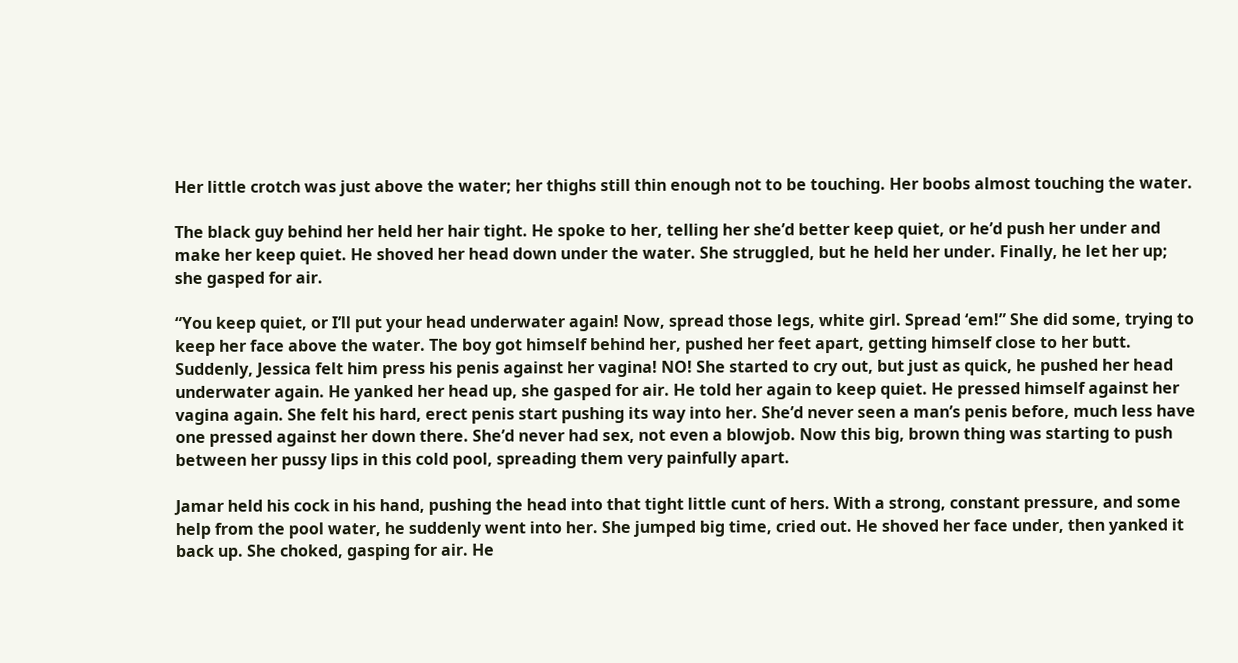Her little crotch was just above the water; her thighs still thin enough not to be touching. Her boobs almost touching the water.

The black guy behind her held her hair tight. He spoke to her, telling her she’d better keep quiet, or he’d push her under and make her keep quiet. He shoved her head down under the water. She struggled, but he held her under. Finally, he let her up; she gasped for air.

“You keep quiet, or I’ll put your head underwater again! Now, spread those legs, white girl. Spread ‘em!” She did some, trying to keep her face above the water. The boy got himself behind her, pushed her feet apart, getting himself close to her butt. Suddenly, Jessica felt him press his penis against her vagina! NO! She started to cry out, but just as quick, he pushed her head underwater again. He yanked her head up, she gasped for air. He told her again to keep quiet. He pressed himself against her vagina again. She felt his hard, erect penis start pushing its way into her. She’d never seen a man’s penis before, much less have one pressed against her down there. She’d never had sex, not even a blowjob. Now this big, brown thing was starting to push between her pussy lips in this cold pool, spreading them very painfully apart.

Jamar held his cock in his hand, pushing the head into that tight little cunt of hers. With a strong, constant pressure, and some help from the pool water, he suddenly went into her. She jumped big time, cried out. He shoved her face under, then yanked it back up. She choked, gasping for air. He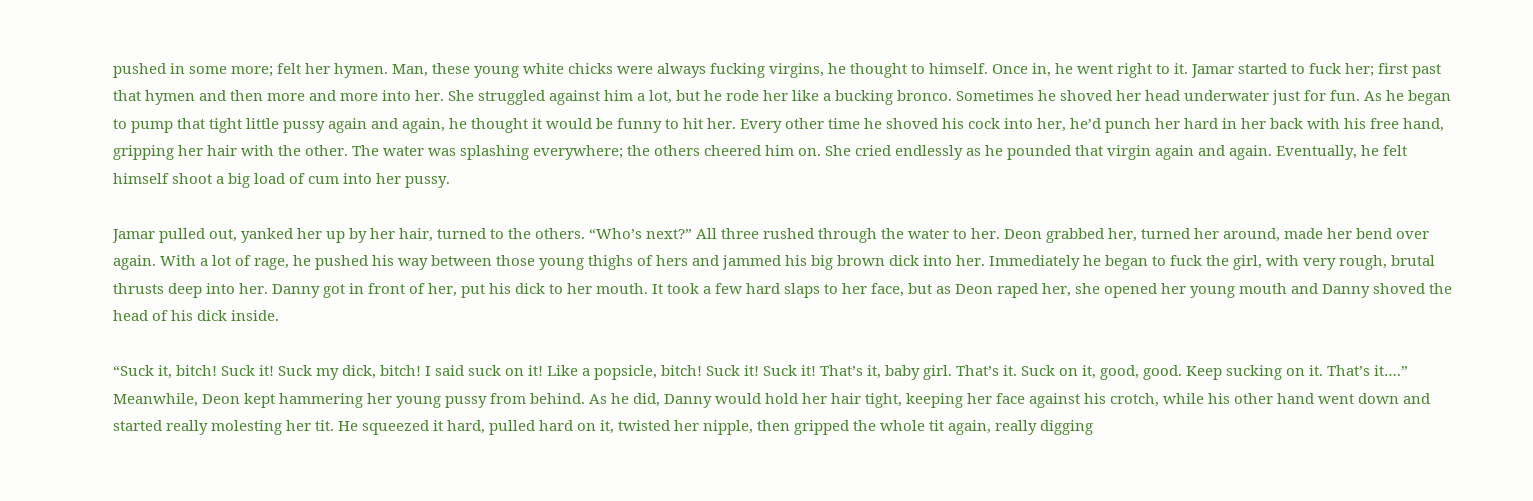pushed in some more; felt her hymen. Man, these young white chicks were always fucking virgins, he thought to himself. Once in, he went right to it. Jamar started to fuck her; first past that hymen and then more and more into her. She struggled against him a lot, but he rode her like a bucking bronco. Sometimes he shoved her head underwater just for fun. As he began to pump that tight little pussy again and again, he thought it would be funny to hit her. Every other time he shoved his cock into her, he’d punch her hard in her back with his free hand, gripping her hair with the other. The water was splashing everywhere; the others cheered him on. She cried endlessly as he pounded that virgin again and again. Eventually, he felt himself shoot a big load of cum into her pussy.

Jamar pulled out, yanked her up by her hair, turned to the others. “Who’s next?” All three rushed through the water to her. Deon grabbed her, turned her around, made her bend over again. With a lot of rage, he pushed his way between those young thighs of hers and jammed his big brown dick into her. Immediately he began to fuck the girl, with very rough, brutal thrusts deep into her. Danny got in front of her, put his dick to her mouth. It took a few hard slaps to her face, but as Deon raped her, she opened her young mouth and Danny shoved the head of his dick inside.

“Suck it, bitch! Suck it! Suck my dick, bitch! I said suck on it! Like a popsicle, bitch! Suck it! Suck it! That’s it, baby girl. That’s it. Suck on it, good, good. Keep sucking on it. That’s it….” Meanwhile, Deon kept hammering her young pussy from behind. As he did, Danny would hold her hair tight, keeping her face against his crotch, while his other hand went down and started really molesting her tit. He squeezed it hard, pulled hard on it, twisted her nipple, then gripped the whole tit again, really digging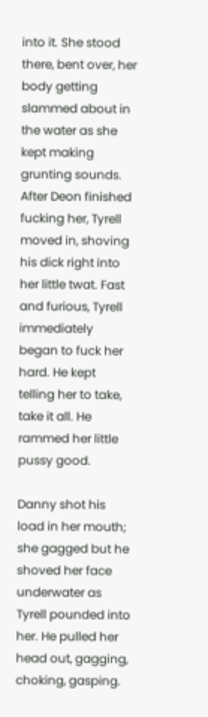into it. She stood there, bent over, her body getting slammed about in the water as she kept making grunting sounds. After Deon finished fucking her, Tyrell moved in, shoving his dick right into her little twat. Fast and furious, Tyrell immediately began to fuck her hard. He kept telling her to take, take it all. He rammed her little pussy good.

Danny shot his load in her mouth; she gagged but he shoved her face underwater as Tyrell pounded into her. He pulled her head out, gagging, choking, gasping.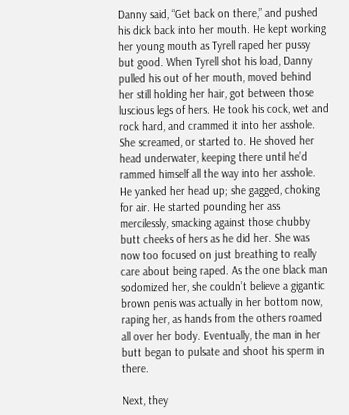Danny said, “Get back on there,” and pushed his dick back into her mouth. He kept working her young mouth as Tyrell raped her pussy but good. When Tyrell shot his load, Danny pulled his out of her mouth, moved behind her still holding her hair, got between those luscious legs of hers. He took his cock, wet and rock hard, and crammed it into her asshole. She screamed, or started to. He shoved her head underwater, keeping there until he’d rammed himself all the way into her asshole. He yanked her head up; she gagged, choking for air. He started pounding her ass mercilessly, smacking against those chubby butt cheeks of hers as he did her. She was now too focused on just breathing to really care about being raped. As the one black man sodomized her, she couldn’t believe a gigantic brown penis was actually in her bottom now, raping her, as hands from the others roamed all over her body. Eventually, the man in her butt began to pulsate and shoot his sperm in there.

Next, they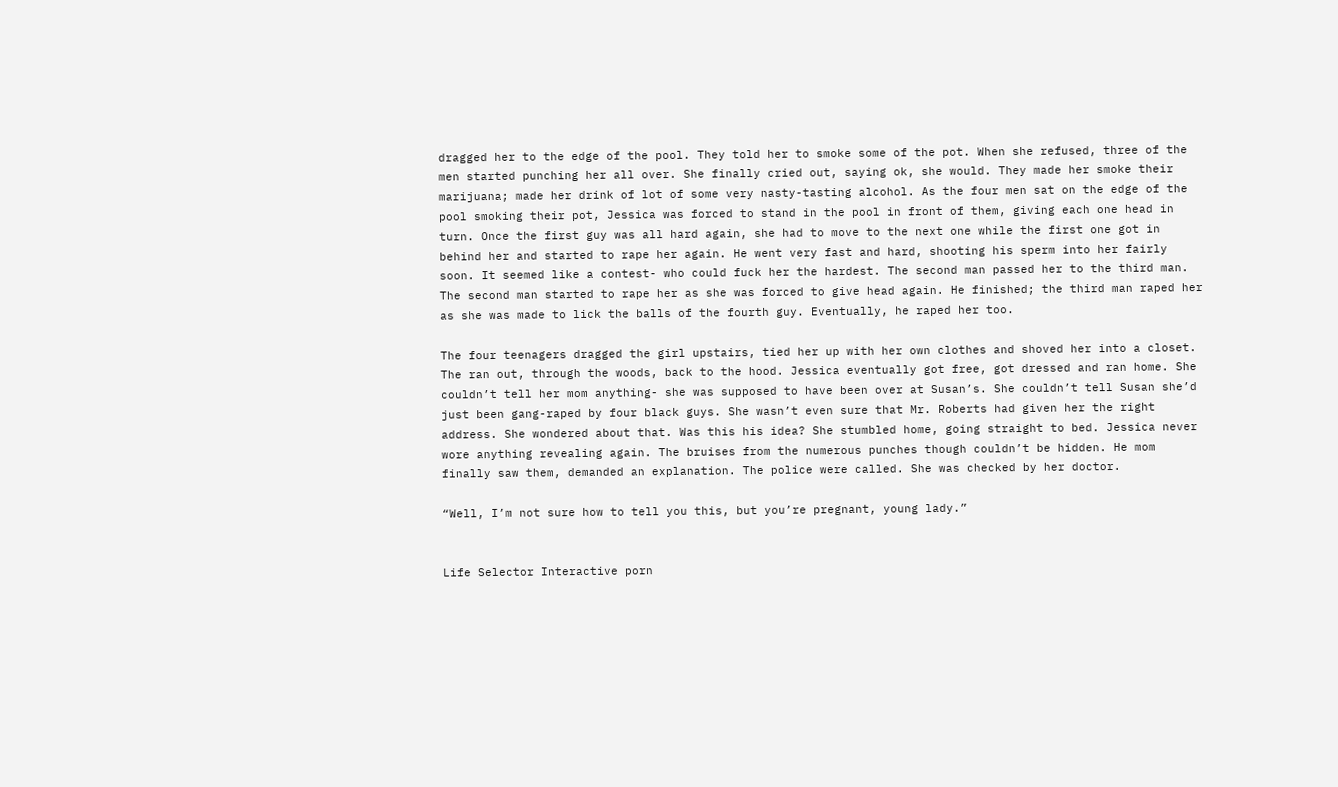dragged her to the edge of the pool. They told her to smoke some of the pot. When she refused, three of the men started punching her all over. She finally cried out, saying ok, she would. They made her smoke their marijuana; made her drink of lot of some very nasty-tasting alcohol. As the four men sat on the edge of the pool smoking their pot, Jessica was forced to stand in the pool in front of them, giving each one head in turn. Once the first guy was all hard again, she had to move to the next one while the first one got in behind her and started to rape her again. He went very fast and hard, shooting his sperm into her fairly soon. It seemed like a contest- who could fuck her the hardest. The second man passed her to the third man. The second man started to rape her as she was forced to give head again. He finished; the third man raped her as she was made to lick the balls of the fourth guy. Eventually, he raped her too.

The four teenagers dragged the girl upstairs, tied her up with her own clothes and shoved her into a closet. The ran out, through the woods, back to the hood. Jessica eventually got free, got dressed and ran home. She couldn’t tell her mom anything- she was supposed to have been over at Susan’s. She couldn’t tell Susan she’d just been gang-raped by four black guys. She wasn’t even sure that Mr. Roberts had given her the right address. She wondered about that. Was this his idea? She stumbled home, going straight to bed. Jessica never wore anything revealing again. The bruises from the numerous punches though couldn’t be hidden. He mom finally saw them, demanded an explanation. The police were called. She was checked by her doctor.

“Well, I’m not sure how to tell you this, but you’re pregnant, young lady.”


Life Selector Interactive porn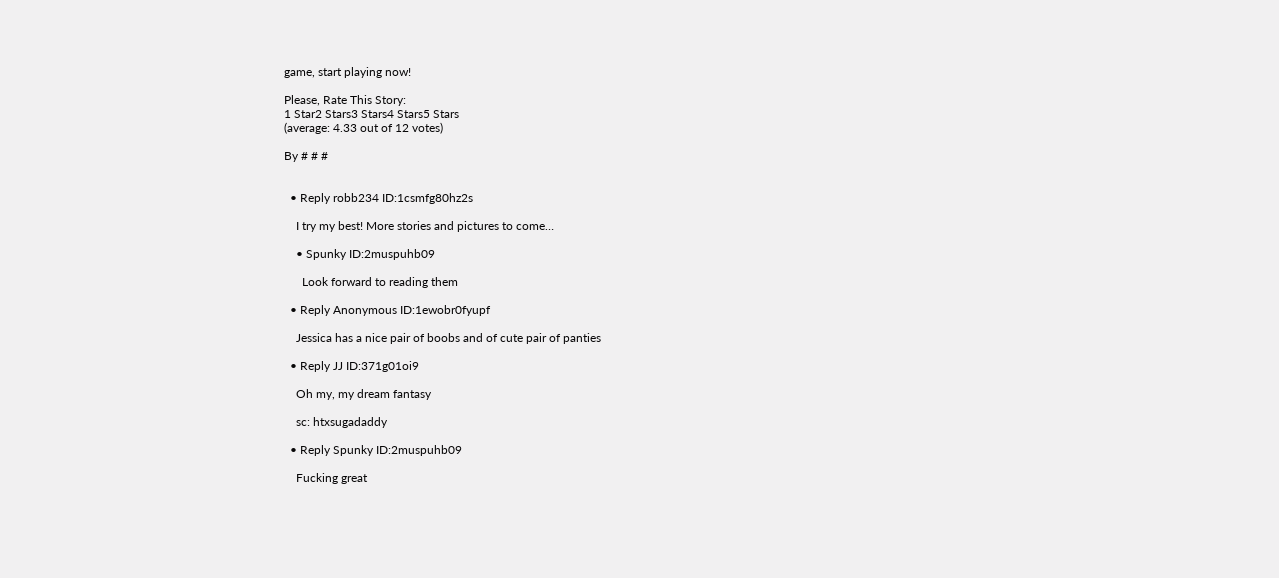game, start playing now!

Please, Rate This Story:
1 Star2 Stars3 Stars4 Stars5 Stars
(average: 4.33 out of 12 votes)

By # # #


  • Reply robb234 ID:1csmfg80hz2s

    I try my best! More stories and pictures to come…

    • Spunky ID:2muspuhb09

      Look forward to reading them

  • Reply Anonymous ID:1ewobr0fyupf

    Jessica has a nice pair of boobs and of cute pair of panties

  • Reply JJ ID:371g01oi9

    Oh my, my dream fantasy

    sc: htxsugadaddy

  • Reply Spunky ID:2muspuhb09

    Fucking great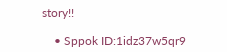story!!

    • Sppok ID:1idz37w5qr9